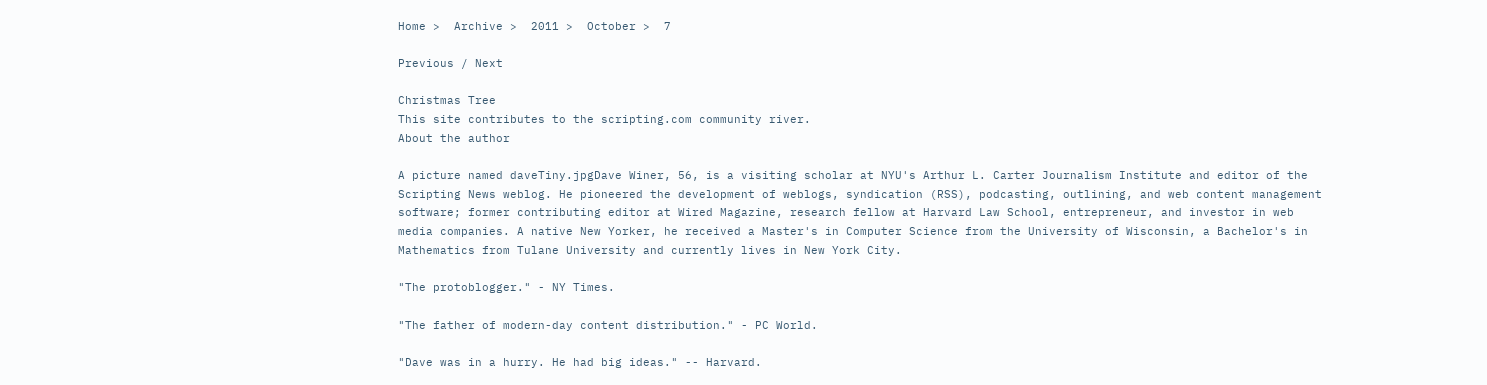Home >  Archive >  2011 >  October >  7

Previous / Next

Christmas Tree
This site contributes to the scripting.com community river.
About the author

A picture named daveTiny.jpgDave Winer, 56, is a visiting scholar at NYU's Arthur L. Carter Journalism Institute and editor of the Scripting News weblog. He pioneered the development of weblogs, syndication (RSS), podcasting, outlining, and web content management software; former contributing editor at Wired Magazine, research fellow at Harvard Law School, entrepreneur, and investor in web media companies. A native New Yorker, he received a Master's in Computer Science from the University of Wisconsin, a Bachelor's in Mathematics from Tulane University and currently lives in New York City.

"The protoblogger." - NY Times.

"The father of modern-day content distribution." - PC World.

"Dave was in a hurry. He had big ideas." -- Harvard.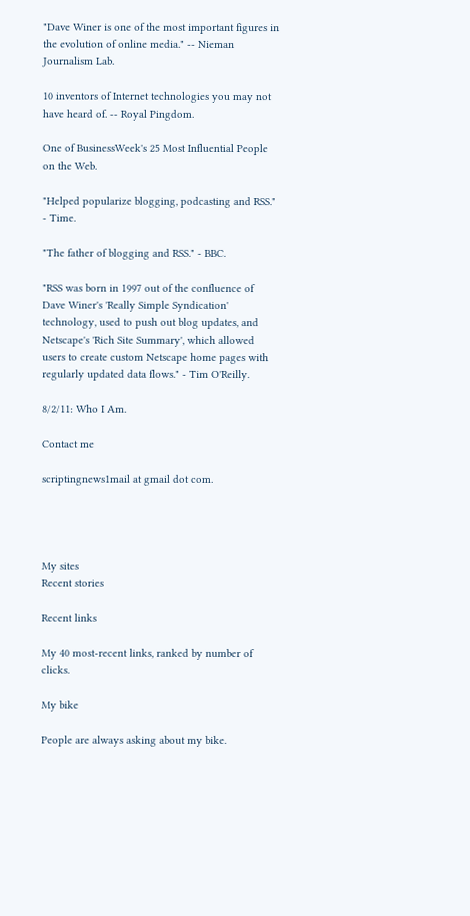"Dave Winer is one of the most important figures in the evolution of online media." -- Nieman Journalism Lab.

10 inventors of Internet technologies you may not have heard of. -- Royal Pingdom.

One of BusinessWeek's 25 Most Influential People on the Web.

"Helped popularize blogging, podcasting and RSS." - Time.

"The father of blogging and RSS." - BBC.

"RSS was born in 1997 out of the confluence of Dave Winer's 'Really Simple Syndication' technology, used to push out blog updates, and Netscape's 'Rich Site Summary', which allowed users to create custom Netscape home pages with regularly updated data flows." - Tim O'Reilly.

8/2/11: Who I Am.

Contact me

scriptingnews1mail at gmail dot com.




My sites
Recent stories

Recent links

My 40 most-recent links, ranked by number of clicks.

My bike

People are always asking about my bike.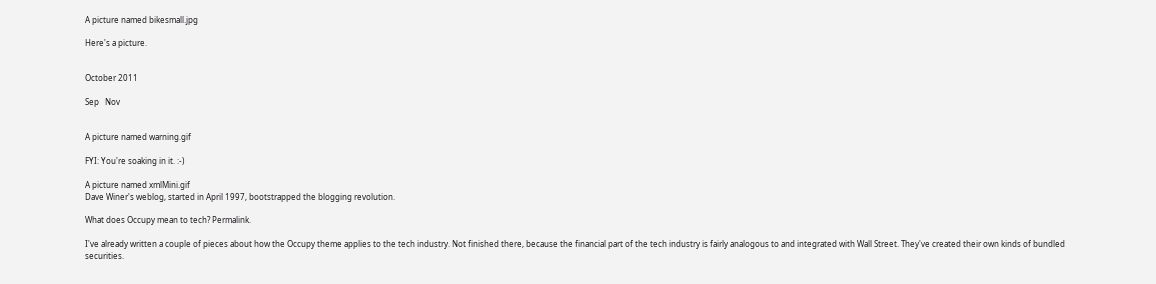A picture named bikesmall.jpg

Here's a picture.


October 2011

Sep   Nov


A picture named warning.gif

FYI: You're soaking in it. :-)

A picture named xmlMini.gif
Dave Winer's weblog, started in April 1997, bootstrapped the blogging revolution.

What does Occupy mean to tech? Permalink.

I've already written a couple of pieces about how the Occupy theme applies to the tech industry. Not finished there, because the financial part of the tech industry is fairly analogous to and integrated with Wall Street. They've created their own kinds of bundled securities.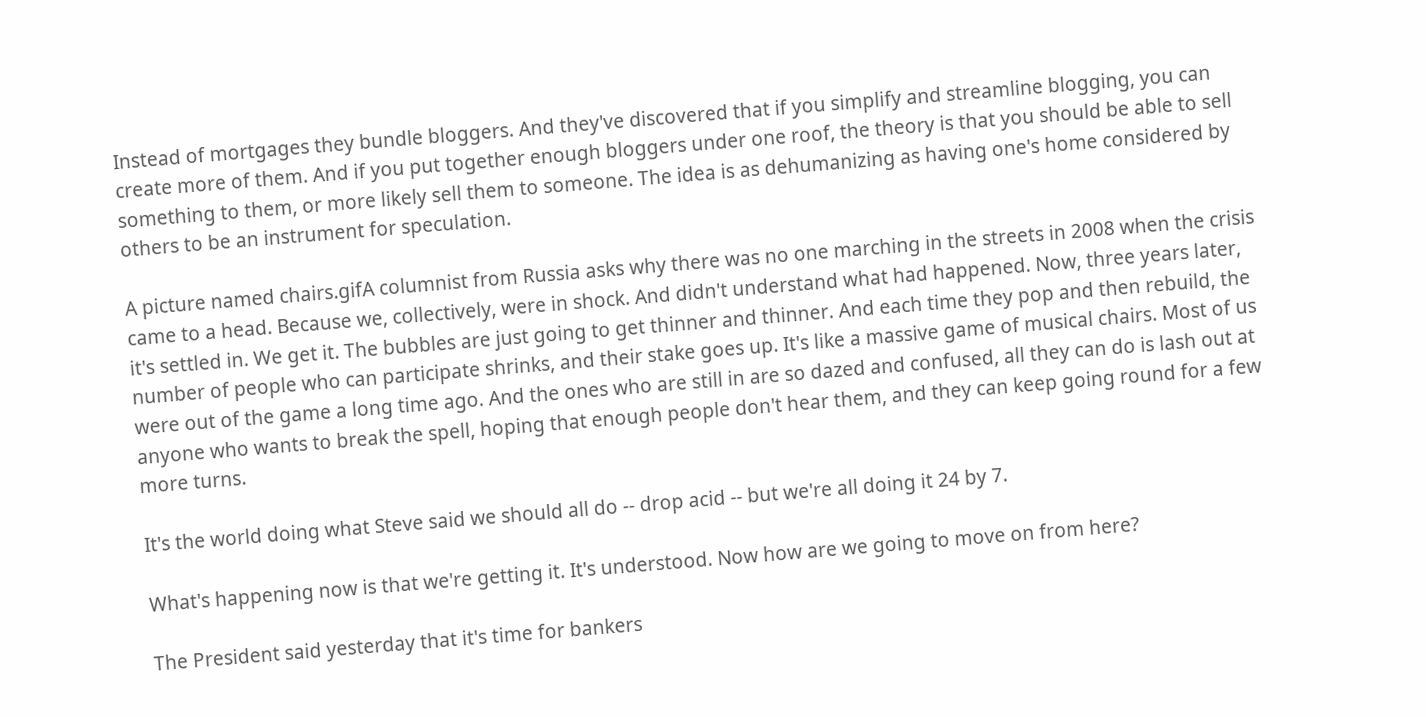Instead of mortgages they bundle bloggers. And they've discovered that if you simplify and streamline blogging, you can create more of them. And if you put together enough bloggers under one roof, the theory is that you should be able to sell something to them, or more likely sell them to someone. The idea is as dehumanizing as having one's home considered by others to be an instrument for speculation.

A picture named chairs.gifA columnist from Russia asks why there was no one marching in the streets in 2008 when the crisis came to a head. Because we, collectively, were in shock. And didn't understand what had happened. Now, three years later, it's settled in. We get it. The bubbles are just going to get thinner and thinner. And each time they pop and then rebuild, the number of people who can participate shrinks, and their stake goes up. It's like a massive game of musical chairs. Most of us were out of the game a long time ago. And the ones who are still in are so dazed and confused, all they can do is lash out at anyone who wants to break the spell, hoping that enough people don't hear them, and they can keep going round for a few more turns.

It's the world doing what Steve said we should all do -- drop acid -- but we're all doing it 24 by 7.

What's happening now is that we're getting it. It's understood. Now how are we going to move on from here?

The President said yesterday that it's time for bankers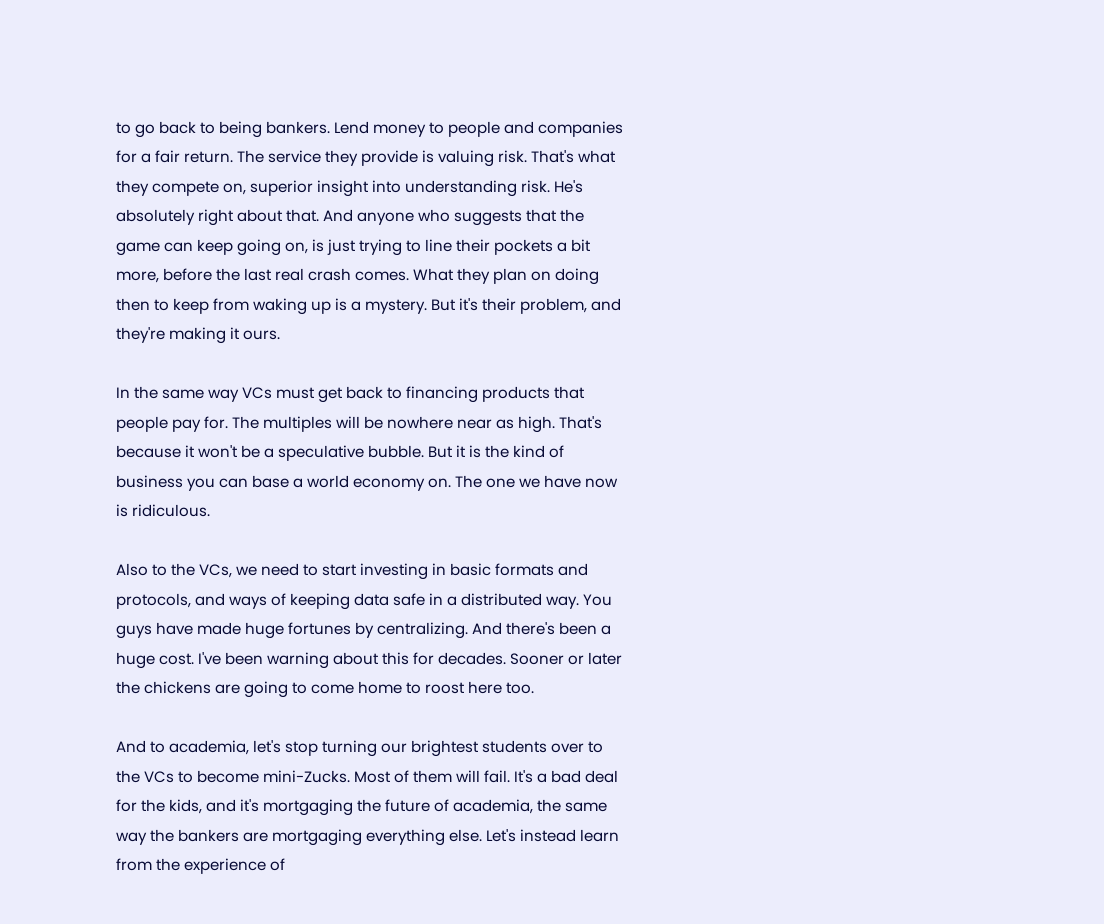to go back to being bankers. Lend money to people and companies for a fair return. The service they provide is valuing risk. That's what they compete on, superior insight into understanding risk. He's absolutely right about that. And anyone who suggests that the game can keep going on, is just trying to line their pockets a bit more, before the last real crash comes. What they plan on doing then to keep from waking up is a mystery. But it's their problem, and they're making it ours.

In the same way VCs must get back to financing products that people pay for. The multiples will be nowhere near as high. That's because it won't be a speculative bubble. But it is the kind of business you can base a world economy on. The one we have now is ridiculous.

Also to the VCs, we need to start investing in basic formats and protocols, and ways of keeping data safe in a distributed way. You guys have made huge fortunes by centralizing. And there's been a huge cost. I've been warning about this for decades. Sooner or later the chickens are going to come home to roost here too.

And to academia, let's stop turning our brightest students over to the VCs to become mini-Zucks. Most of them will fail. It's a bad deal for the kids, and it's mortgaging the future of academia, the same way the bankers are mortgaging everything else. Let's instead learn from the experience of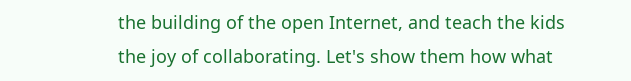the building of the open Internet, and teach the kids the joy of collaborating. Let's show them how what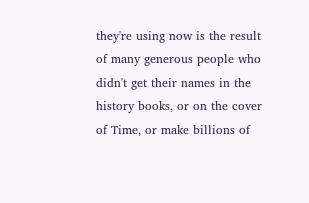they're using now is the result of many generous people who didn't get their names in the history books, or on the cover of Time, or make billions of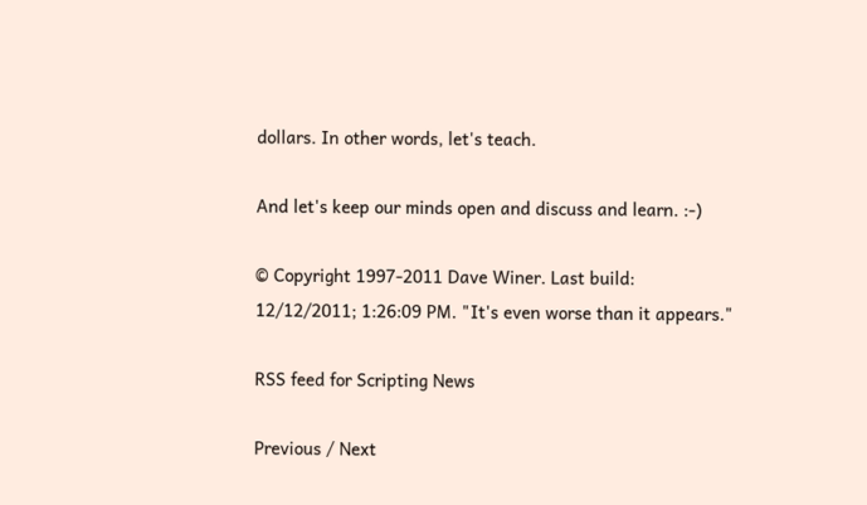dollars. In other words, let's teach.

And let's keep our minds open and discuss and learn. :-)

© Copyright 1997-2011 Dave Winer. Last build: 12/12/2011; 1:26:09 PM. "It's even worse than it appears."

RSS feed for Scripting News

Previous / Next